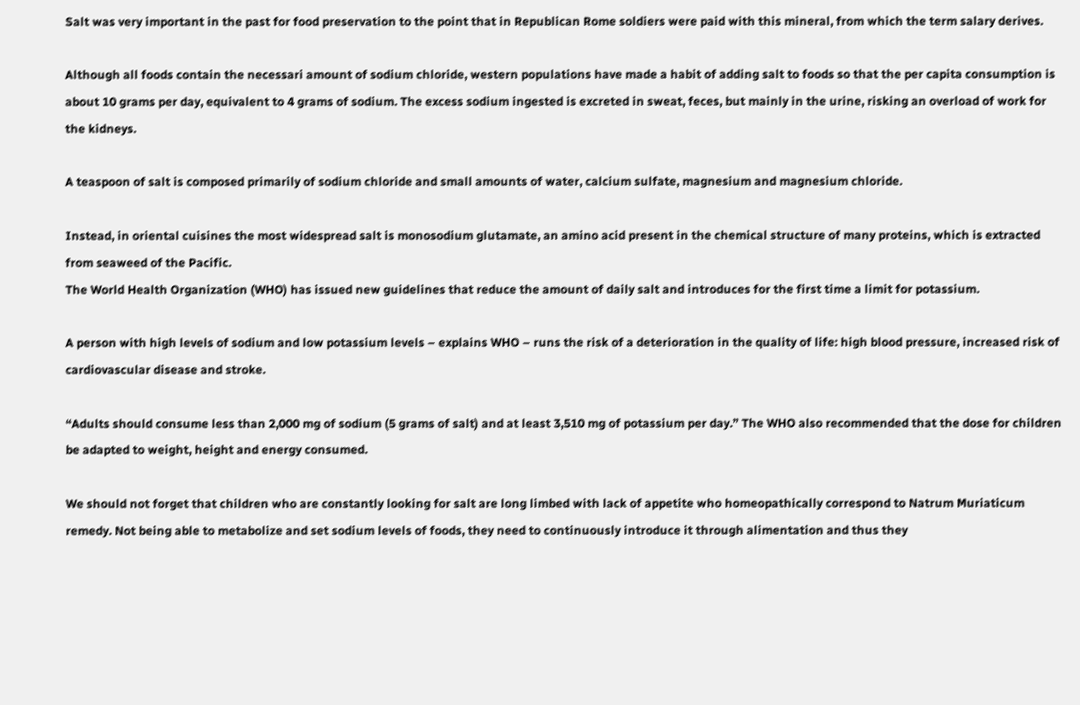Salt was very important in the past for food preservation to the point that in Republican Rome soldiers were paid with this mineral, from which the term salary derives.

Although all foods contain the necessari amount of sodium chloride, western populations have made a habit of adding salt to foods so that the per capita consumption is about 10 grams per day, equivalent to 4 grams of sodium. The excess sodium ingested is excreted in sweat, feces, but mainly in the urine, risking an overload of work for the kidneys.

A teaspoon of salt is composed primarily of sodium chloride and small amounts of water, calcium sulfate, magnesium and magnesium chloride.

Instead, in oriental cuisines the most widespread salt is monosodium glutamate, an amino acid present in the chemical structure of many proteins, which is extracted from seaweed of the Pacific.
The World Health Organization (WHO) has issued new guidelines that reduce the amount of daily salt and introduces for the first time a limit for potassium.

A person with high levels of sodium and low potassium levels – explains WHO – runs the risk of a deterioration in the quality of life: high blood pressure, increased risk of cardiovascular disease and stroke.

“Adults should consume less than 2,000 mg of sodium (5 grams of salt) and at least 3,510 mg of potassium per day.” The WHO also recommended that the dose for children be adapted to weight, height and energy consumed.

We should not forget that children who are constantly looking for salt are long limbed with lack of appetite who homeopathically correspond to Natrum Muriaticum remedy. Not being able to metabolize and set sodium levels of foods, they need to continuously introduce it through alimentation and thus they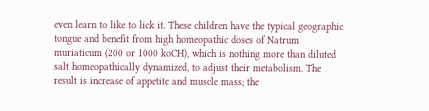even learn to like to lick it. These children have the typical geographic tongue and benefit from high homeopathic doses of Natrum muriaticum (200 or 1000 koCH), which is nothing more than diluted salt homeopathically dynamized, to adjust their metabolism. The result is increase of appetite and muscle mass; the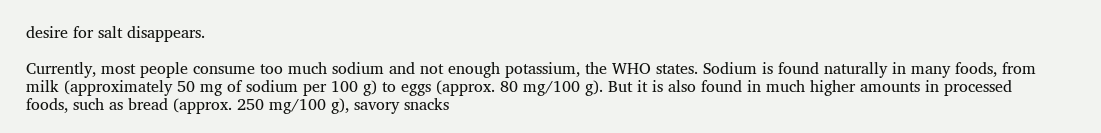desire for salt disappears.

Currently, most people consume too much sodium and not enough potassium, the WHO states. Sodium is found naturally in many foods, from milk (approximately 50 mg of sodium per 100 g) to eggs (approx. 80 mg/100 g). But it is also found in much higher amounts in processed foods, such as bread (approx. 250 mg/100 g), savory snacks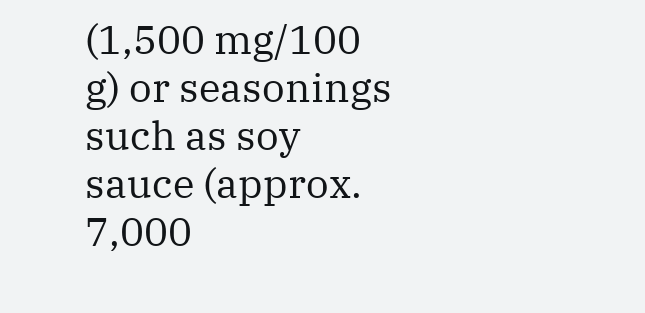(1,500 mg/100 g) or seasonings such as soy sauce (approx. 7,000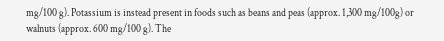mg/100 g). Potassium is instead present in foods such as beans and peas (approx. 1,300 mg/100g) or walnuts (approx. 600 mg/100 g). The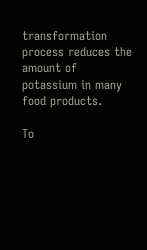transformation process reduces the amount of potassium in many food products.

To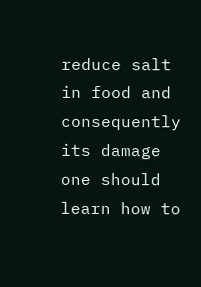reduce salt in food and consequently its damage one should learn how to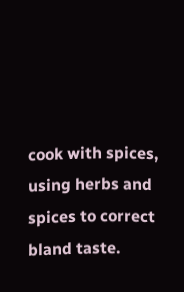cook with spices, using herbs and spices to correct bland taste.